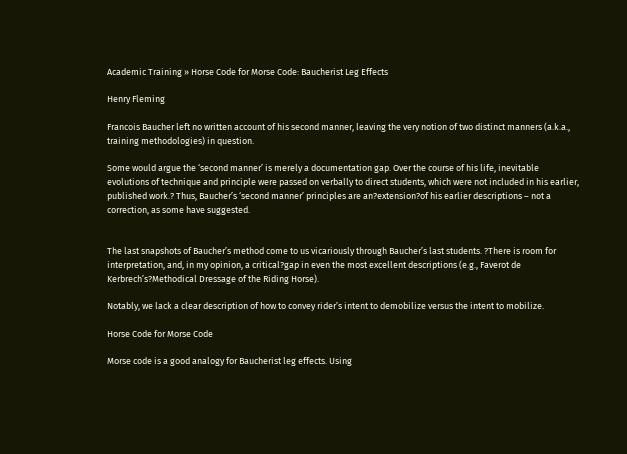Academic Training » Horse Code for Morse Code: Baucherist Leg Effects

Henry Fleming

Francois Baucher left no written account of his second manner, leaving the very notion of two distinct manners (a.k.a., training methodologies) in question.

Some would argue the ‘second manner’ is merely a documentation gap. Over the course of his life, inevitable evolutions of technique and principle were passed on verbally to direct students, which were not included in his earlier, published work.? Thus, Baucher’s ‘second manner’ principles are an?extension?of his earlier descriptions – not a correction, as some have suggested.


The last snapshots of Baucher’s method come to us vicariously through Baucher’s last students. ?There is room for interpretation, and, in my opinion, a critical?gap in even the most excellent descriptions (e.g., Faverot de Kerbrech’s?Methodical Dressage of the Riding Horse).

Notably, we lack a clear description of how to convey rider’s intent to demobilize versus the intent to mobilize.

Horse Code for Morse Code

Morse code is a good analogy for Baucherist leg effects. Using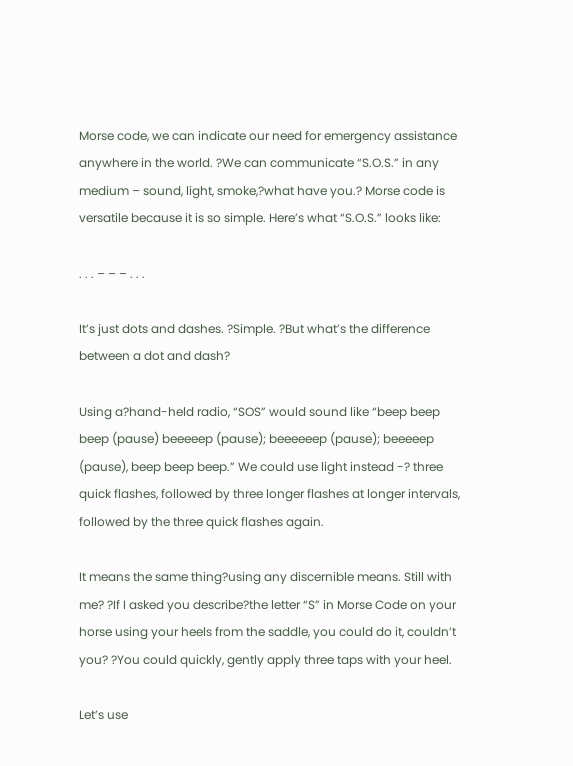Morse code, we can indicate our need for emergency assistance anywhere in the world. ?We can communicate “S.O.S.” in any medium – sound, light, smoke,?what have you.? Morse code is versatile because it is so simple. Here’s what “S.O.S.” looks like:

. . . – – – . . .

It’s just dots and dashes. ?Simple. ?But what’s the difference between a dot and dash?

Using a?hand-held radio, “SOS” would sound like “beep beep beep (pause) beeeeep (pause); beeeeeep (pause); beeeeep (pause), beep beep beep.” We could use light instead -? three quick flashes, followed by three longer flashes at longer intervals, followed by the three quick flashes again.

It means the same thing?using any discernible means. Still with me? ?If I asked you describe?the letter “S” in Morse Code on your horse using your heels from the saddle, you could do it, couldn’t you? ?You could quickly, gently apply three taps with your heel.

Let’s use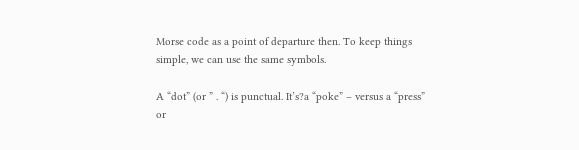Morse code as a point of departure then. To keep things simple, we can use the same symbols.

A “dot” (or ” . “) is punctual. It’s?a “poke” – versus a “press” or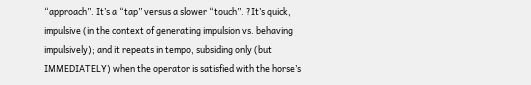“approach”. It’s a “tap” versus a slower “touch”. ?It’s quick, impulsive (in the context of generating impulsion vs. behaving impulsively); and it repeats in tempo, subsiding only (but IMMEDIATELY) when the operator is satisfied with the horse’s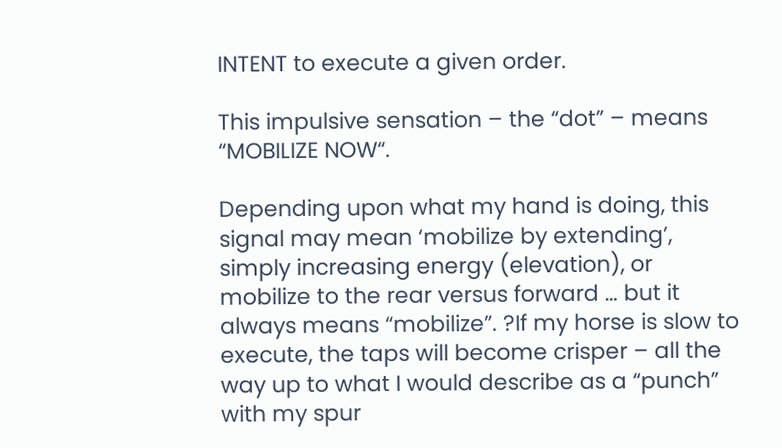INTENT to execute a given order.

This impulsive sensation – the “dot” – means “MOBILIZE NOW“.

Depending upon what my hand is doing, this signal may mean ‘mobilize by extending’, simply increasing energy (elevation), or mobilize to the rear versus forward … but it always means “mobilize”. ?If my horse is slow to execute, the taps will become crisper – all the way up to what I would describe as a “punch” with my spur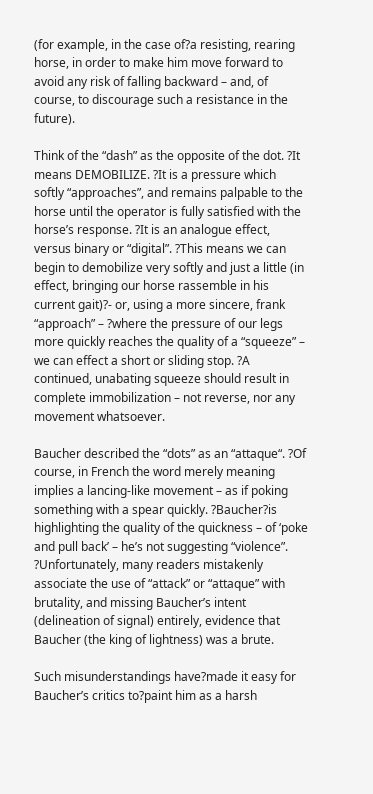(for example, in the case of?a resisting, rearing horse, in order to make him move forward to avoid any risk of falling backward – and, of course, to discourage such a resistance in the future).

Think of the “dash” as the opposite of the dot. ?It means DEMOBILIZE. ?It is a pressure which softly “approaches”, and remains palpable to the horse until the operator is fully satisfied with the horse’s response. ?It is an analogue effect, versus binary or “digital”. ?This means we can begin to demobilize very softly and just a little (in effect, bringing our horse rassemble in his current gait)?- or, using a more sincere, frank “approach” – ?where the pressure of our legs more quickly reaches the quality of a “squeeze” – we can effect a short or sliding stop. ?A continued, unabating squeeze should result in complete immobilization – not reverse, nor any movement whatsoever.

Baucher described the “dots” as an “attaque“. ?Of course, in French the word merely meaning implies a lancing-like movement – as if poking something with a spear quickly. ?Baucher?is highlighting the quality of the quickness – of ‘poke and pull back’ – he’s not suggesting “violence”. ?Unfortunately, many readers mistakenly associate the use of “attack” or “attaque” with brutality, and missing Baucher’s intent (delineation of signal) entirely, evidence that Baucher (the king of lightness) was a brute.

Such misunderstandings have?made it easy for Baucher’s critics to?paint him as a harsh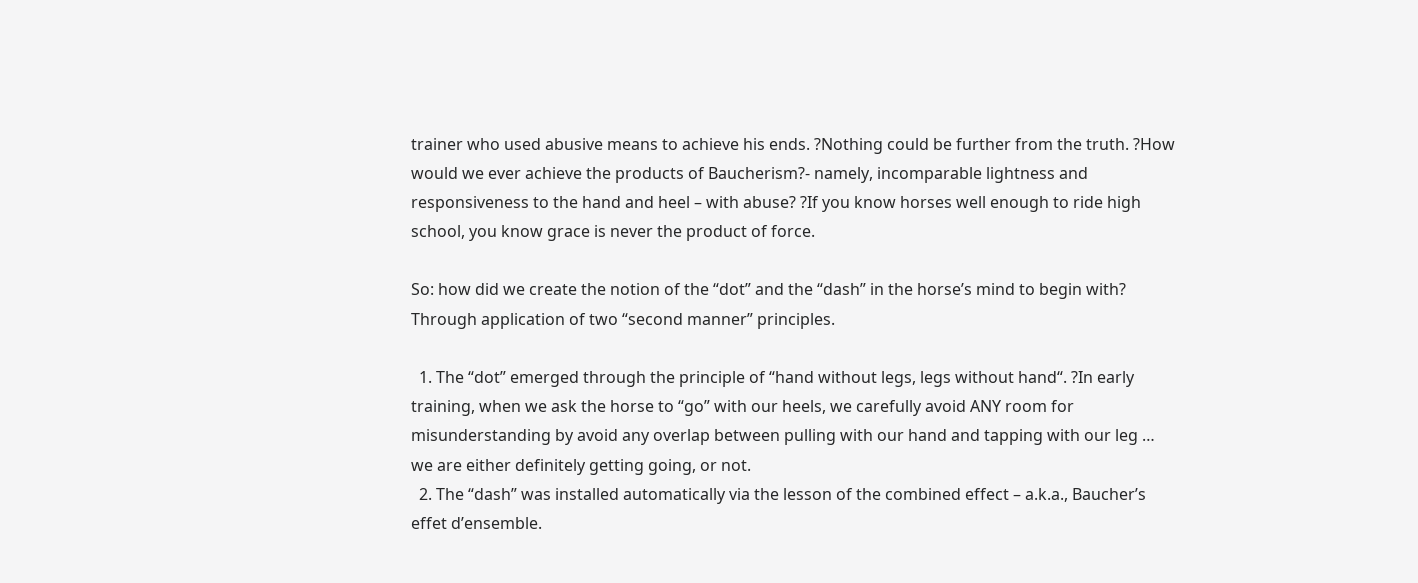trainer who used abusive means to achieve his ends. ?Nothing could be further from the truth. ?How would we ever achieve the products of Baucherism?- namely, incomparable lightness and responsiveness to the hand and heel – with abuse? ?If you know horses well enough to ride high school, you know grace is never the product of force.

So: how did we create the notion of the “dot” and the “dash” in the horse’s mind to begin with? Through application of two “second manner” principles.

  1. The “dot” emerged through the principle of “hand without legs, legs without hand“. ?In early training, when we ask the horse to “go” with our heels, we carefully avoid ANY room for misunderstanding by avoid any overlap between pulling with our hand and tapping with our leg … we are either definitely getting going, or not.
  2. The “dash” was installed automatically via the lesson of the combined effect – a.k.a., Baucher’s effet d’ensemble.